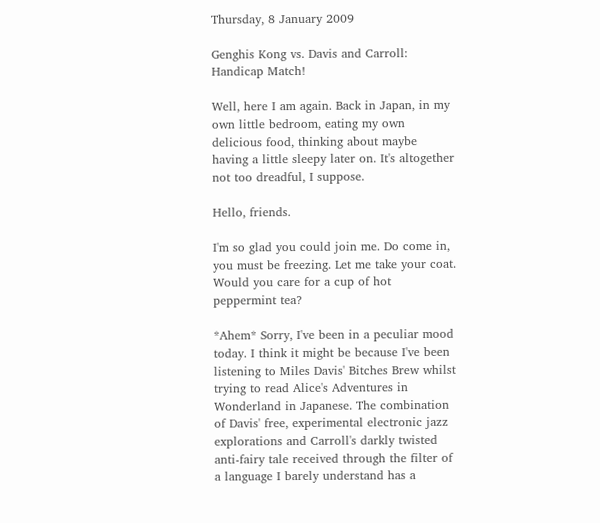Thursday, 8 January 2009

Genghis Kong vs. Davis and Carroll: Handicap Match!

Well, here I am again. Back in Japan, in my own little bedroom, eating my own delicious food, thinking about maybe having a little sleepy later on. It's altogether not too dreadful, I suppose.

Hello, friends.

I'm so glad you could join me. Do come in, you must be freezing. Let me take your coat. Would you care for a cup of hot peppermint tea?

*Ahem* Sorry, I've been in a peculiar mood today. I think it might be because I've been listening to Miles Davis' Bitches Brew whilst trying to read Alice's Adventures in Wonderland in Japanese. The combination of Davis' free, experimental electronic jazz explorations and Carroll's darkly twisted anti-fairy tale received through the filter of a language I barely understand has a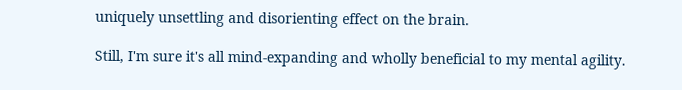uniquely unsettling and disorienting effect on the brain.

Still, I'm sure it's all mind-expanding and wholly beneficial to my mental agility.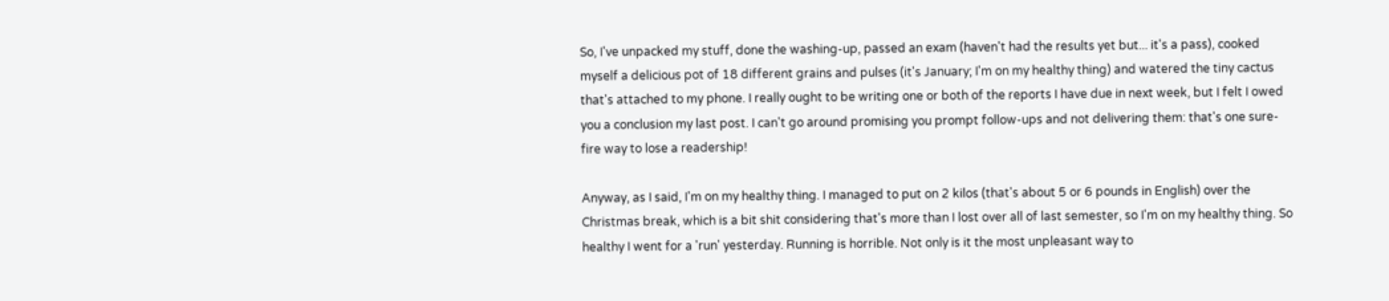So, I've unpacked my stuff, done the washing-up, passed an exam (haven't had the results yet but... it's a pass), cooked myself a delicious pot of 18 different grains and pulses (it's January; I'm on my healthy thing) and watered the tiny cactus that's attached to my phone. I really ought to be writing one or both of the reports I have due in next week, but I felt I owed you a conclusion my last post. I can't go around promising you prompt follow-ups and not delivering them: that's one sure-fire way to lose a readership!

Anyway, as I said, I'm on my healthy thing. I managed to put on 2 kilos (that's about 5 or 6 pounds in English) over the Christmas break, which is a bit shit considering that's more than I lost over all of last semester, so I'm on my healthy thing. So healthy I went for a 'run' yesterday. Running is horrible. Not only is it the most unpleasant way to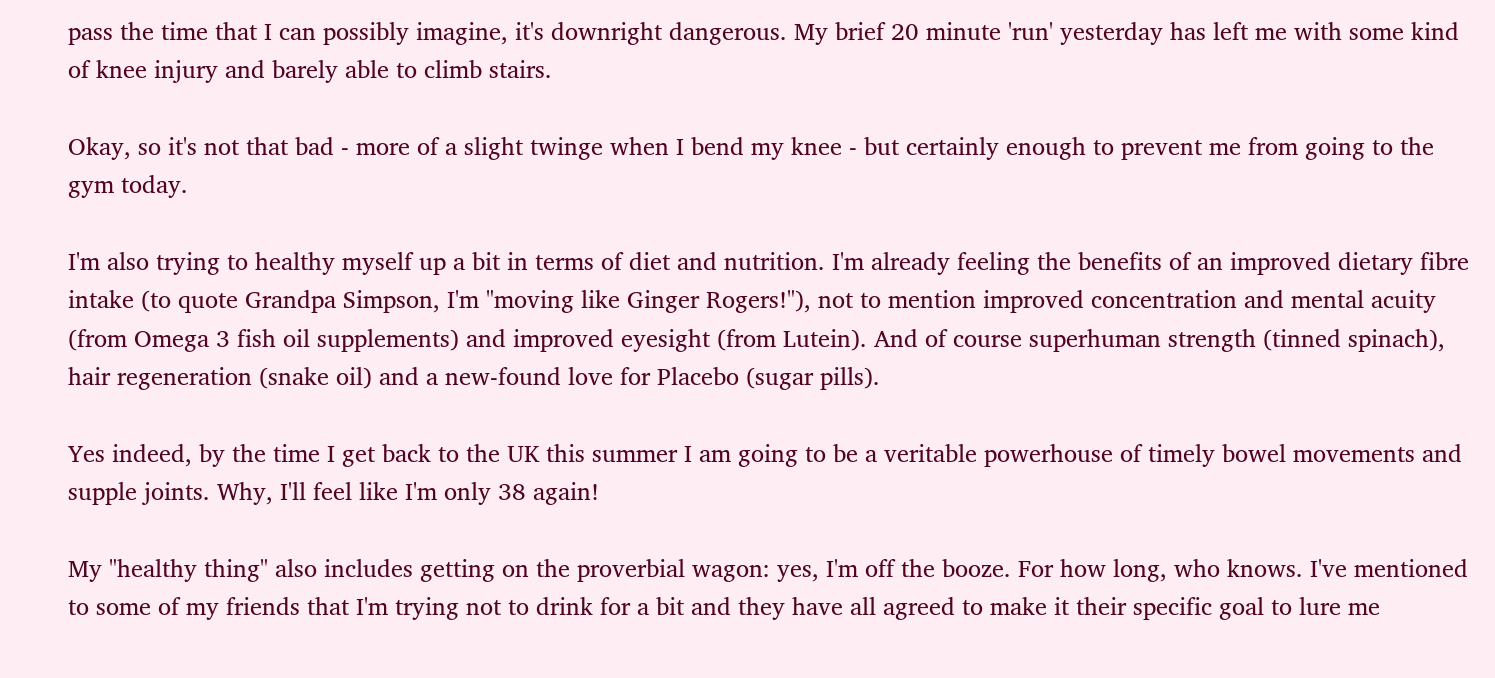pass the time that I can possibly imagine, it's downright dangerous. My brief 20 minute 'run' yesterday has left me with some kind of knee injury and barely able to climb stairs.

Okay, so it's not that bad - more of a slight twinge when I bend my knee - but certainly enough to prevent me from going to the gym today.

I'm also trying to healthy myself up a bit in terms of diet and nutrition. I'm already feeling the benefits of an improved dietary fibre intake (to quote Grandpa Simpson, I'm "moving like Ginger Rogers!"), not to mention improved concentration and mental acuity (from Omega 3 fish oil supplements) and improved eyesight (from Lutein). And of course superhuman strength (tinned spinach), hair regeneration (snake oil) and a new-found love for Placebo (sugar pills).

Yes indeed, by the time I get back to the UK this summer I am going to be a veritable powerhouse of timely bowel movements and supple joints. Why, I'll feel like I'm only 38 again!

My "healthy thing" also includes getting on the proverbial wagon: yes, I'm off the booze. For how long, who knows. I've mentioned to some of my friends that I'm trying not to drink for a bit and they have all agreed to make it their specific goal to lure me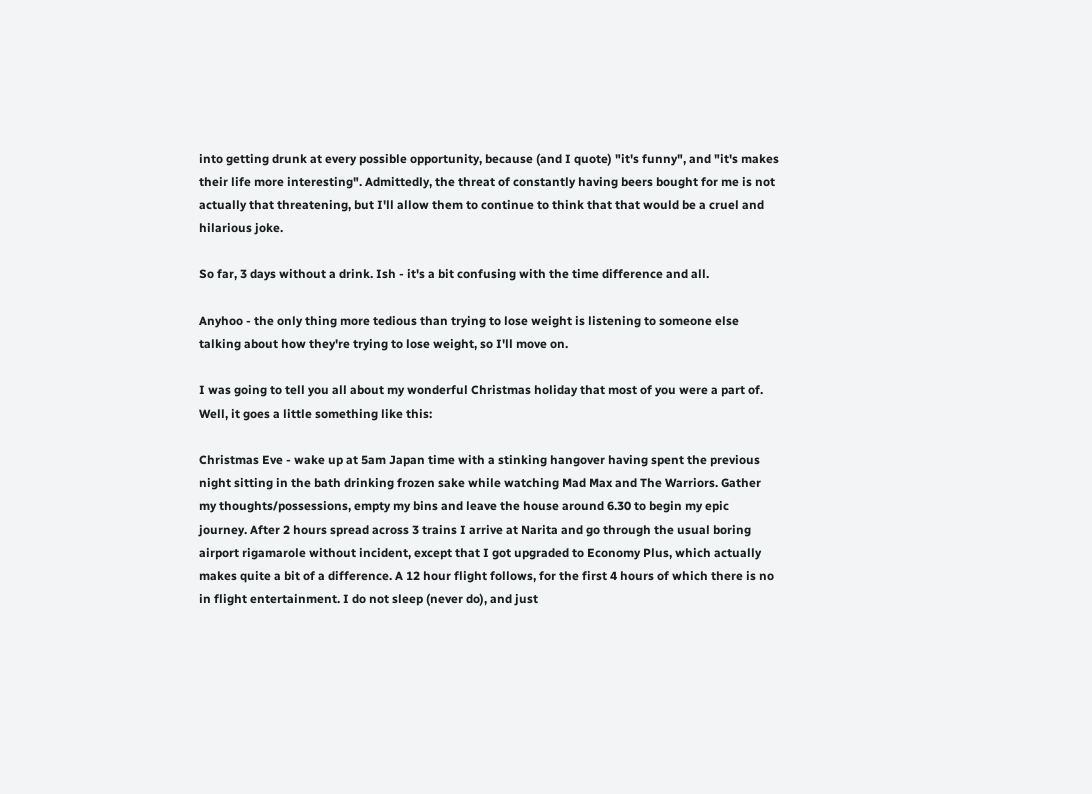into getting drunk at every possible opportunity, because (and I quote) "it's funny", and "it's makes their life more interesting". Admittedly, the threat of constantly having beers bought for me is not actually that threatening, but I'll allow them to continue to think that that would be a cruel and hilarious joke.

So far, 3 days without a drink. Ish - it's a bit confusing with the time difference and all.

Anyhoo - the only thing more tedious than trying to lose weight is listening to someone else talking about how they're trying to lose weight, so I'll move on.

I was going to tell you all about my wonderful Christmas holiday that most of you were a part of. Well, it goes a little something like this:

Christmas Eve - wake up at 5am Japan time with a stinking hangover having spent the previous night sitting in the bath drinking frozen sake while watching Mad Max and The Warriors. Gather my thoughts/possessions, empty my bins and leave the house around 6.30 to begin my epic journey. After 2 hours spread across 3 trains I arrive at Narita and go through the usual boring airport rigamarole without incident, except that I got upgraded to Economy Plus, which actually makes quite a bit of a difference. A 12 hour flight follows, for the first 4 hours of which there is no in flight entertainment. I do not sleep (never do), and just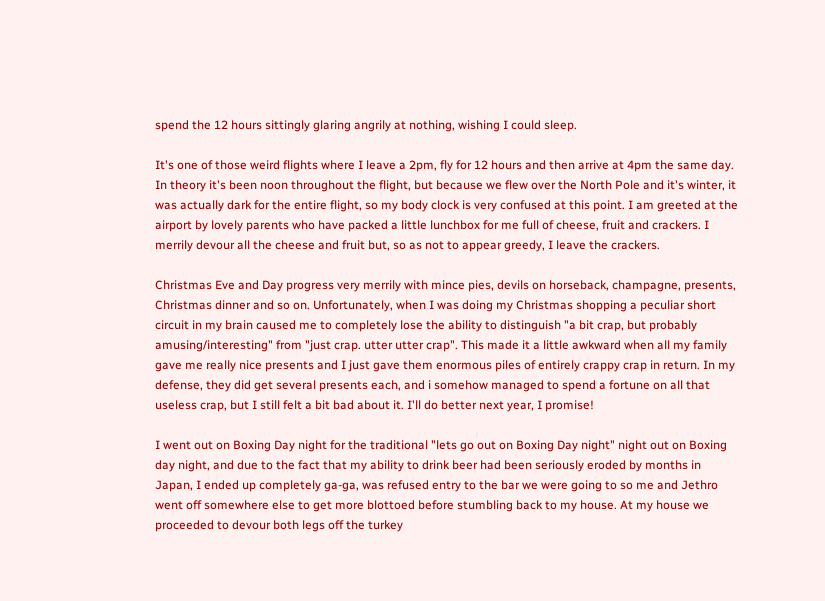spend the 12 hours sittingly glaring angrily at nothing, wishing I could sleep.

It's one of those weird flights where I leave a 2pm, fly for 12 hours and then arrive at 4pm the same day. In theory it's been noon throughout the flight, but because we flew over the North Pole and it's winter, it was actually dark for the entire flight, so my body clock is very confused at this point. I am greeted at the airport by lovely parents who have packed a little lunchbox for me full of cheese, fruit and crackers. I merrily devour all the cheese and fruit but, so as not to appear greedy, I leave the crackers.

Christmas Eve and Day progress very merrily with mince pies, devils on horseback, champagne, presents, Christmas dinner and so on. Unfortunately, when I was doing my Christmas shopping a peculiar short circuit in my brain caused me to completely lose the ability to distinguish "a bit crap, but probably amusing/interesting" from "just crap. utter utter crap". This made it a little awkward when all my family gave me really nice presents and I just gave them enormous piles of entirely crappy crap in return. In my defense, they did get several presents each, and i somehow managed to spend a fortune on all that useless crap, but I still felt a bit bad about it. I'll do better next year, I promise!

I went out on Boxing Day night for the traditional "lets go out on Boxing Day night" night out on Boxing day night, and due to the fact that my ability to drink beer had been seriously eroded by months in Japan, I ended up completely ga-ga, was refused entry to the bar we were going to so me and Jethro went off somewhere else to get more blottoed before stumbling back to my house. At my house we proceeded to devour both legs off the turkey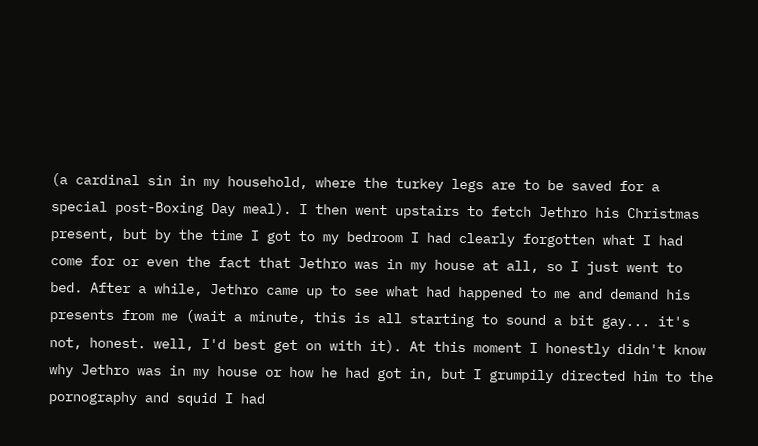(a cardinal sin in my household, where the turkey legs are to be saved for a special post-Boxing Day meal). I then went upstairs to fetch Jethro his Christmas present, but by the time I got to my bedroom I had clearly forgotten what I had come for or even the fact that Jethro was in my house at all, so I just went to bed. After a while, Jethro came up to see what had happened to me and demand his presents from me (wait a minute, this is all starting to sound a bit gay... it's not, honest. well, I'd best get on with it). At this moment I honestly didn't know why Jethro was in my house or how he had got in, but I grumpily directed him to the pornography and squid I had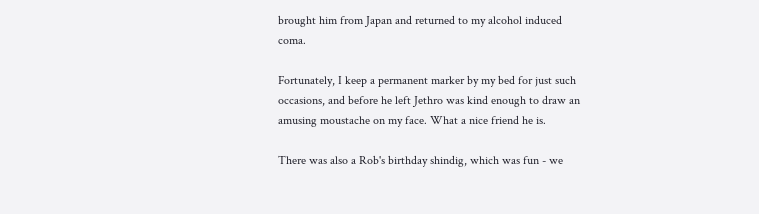brought him from Japan and returned to my alcohol induced coma.

Fortunately, I keep a permanent marker by my bed for just such occasions, and before he left Jethro was kind enough to draw an amusing moustache on my face. What a nice friend he is.

There was also a Rob's birthday shindig, which was fun - we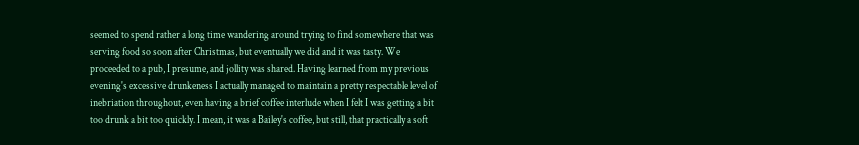seemed to spend rather a long time wandering around trying to find somewhere that was serving food so soon after Christmas, but eventually we did and it was tasty. We proceeded to a pub, I presume, and jollity was shared. Having learned from my previous evening's excessive drunkeness I actually managed to maintain a pretty respectable level of inebriation throughout, even having a brief coffee interlude when I felt I was getting a bit too drunk a bit too quickly. I mean, it was a Bailey's coffee, but still, that practically a soft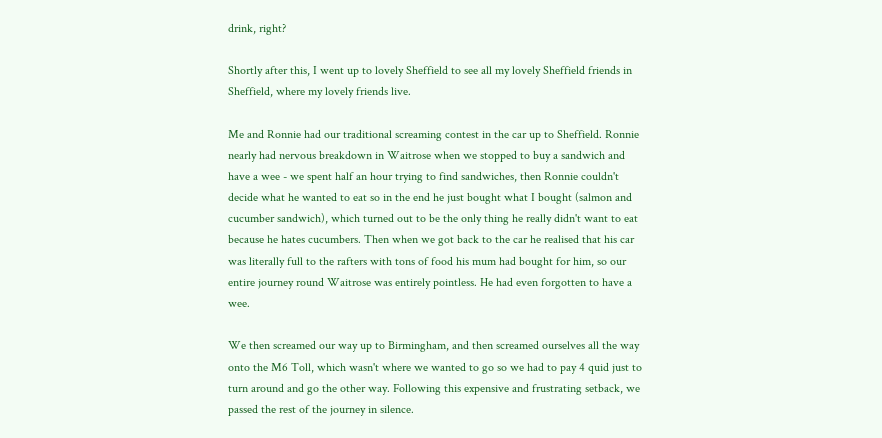drink, right?

Shortly after this, I went up to lovely Sheffield to see all my lovely Sheffield friends in Sheffield, where my lovely friends live.

Me and Ronnie had our traditional screaming contest in the car up to Sheffield. Ronnie nearly had nervous breakdown in Waitrose when we stopped to buy a sandwich and have a wee - we spent half an hour trying to find sandwiches, then Ronnie couldn't decide what he wanted to eat so in the end he just bought what I bought (salmon and cucumber sandwich), which turned out to be the only thing he really didn't want to eat because he hates cucumbers. Then when we got back to the car he realised that his car was literally full to the rafters with tons of food his mum had bought for him, so our entire journey round Waitrose was entirely pointless. He had even forgotten to have a wee.

We then screamed our way up to Birmingham, and then screamed ourselves all the way onto the M6 Toll, which wasn't where we wanted to go so we had to pay 4 quid just to turn around and go the other way. Following this expensive and frustrating setback, we passed the rest of the journey in silence.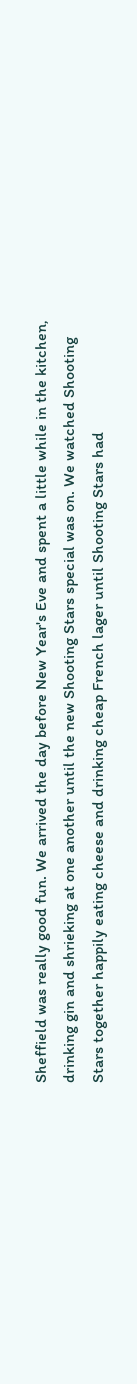Sheffield was really good fun. We arrived the day before New Year's Eve and spent a little while in the kitchen, drinking gin and shrieking at one another until the new Shooting Stars special was on. We watched Shooting Stars together happily eating cheese and drinking cheap French lager until Shooting Stars had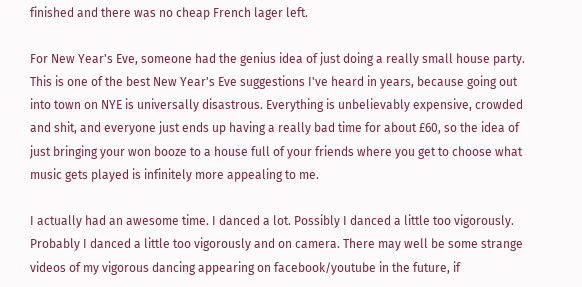finished and there was no cheap French lager left.

For New Year's Eve, someone had the genius idea of just doing a really small house party. This is one of the best New Year's Eve suggestions I've heard in years, because going out into town on NYE is universally disastrous. Everything is unbelievably expensive, crowded and shit, and everyone just ends up having a really bad time for about £60, so the idea of just bringing your won booze to a house full of your friends where you get to choose what music gets played is infinitely more appealing to me.

I actually had an awesome time. I danced a lot. Possibly I danced a little too vigorously. Probably I danced a little too vigorously and on camera. There may well be some strange videos of my vigorous dancing appearing on facebook/youtube in the future, if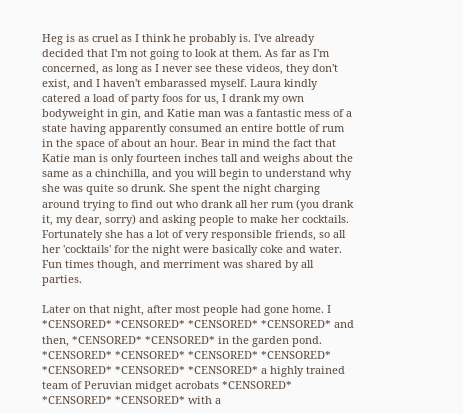Heg is as cruel as I think he probably is. I've already decided that I'm not going to look at them. As far as I'm concerned, as long as I never see these videos, they don't exist, and I haven't embarassed myself. Laura kindly catered a load of party foos for us, I drank my own bodyweight in gin, and Katie man was a fantastic mess of a state having apparently consumed an entire bottle of rum in the space of about an hour. Bear in mind the fact that Katie man is only fourteen inches tall and weighs about the same as a chinchilla, and you will begin to understand why she was quite so drunk. She spent the night charging around trying to find out who drank all her rum (you drank it, my dear, sorry) and asking people to make her cocktails. Fortunately she has a lot of very responsible friends, so all her 'cocktails' for the night were basically coke and water. Fun times though, and merriment was shared by all parties.

Later on that night, after most people had gone home. I *CENSORED* *CENSORED* *CENSORED* *CENSORED* and then, *CENSORED* *CENSORED* in the garden pond. *CENSORED* *CENSORED* *CENSORED* *CENSORED* *CENSORED* *CENSORED* *CENSORED* a highly trained team of Peruvian midget acrobats *CENSORED* *CENSORED* *CENSORED* with a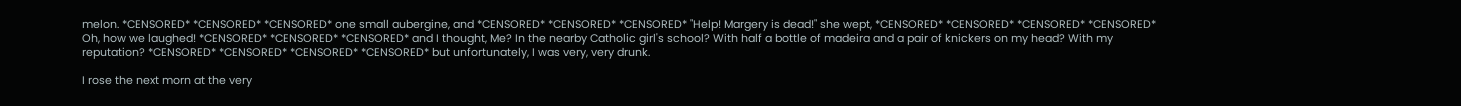melon. *CENSORED* *CENSORED* *CENSORED* one small aubergine, and *CENSORED* *CENSORED* *CENSORED* "Help! Margery is dead!" she wept, *CENSORED* *CENSORED* *CENSORED* *CENSORED* Oh, how we laughed! *CENSORED* *CENSORED* *CENSORED* and I thought, Me? In the nearby Catholic girl's school? With half a bottle of madeira and a pair of knickers on my head? With my reputation? *CENSORED* *CENSORED* *CENSORED* *CENSORED* but unfortunately, I was very, very drunk.

I rose the next morn at the very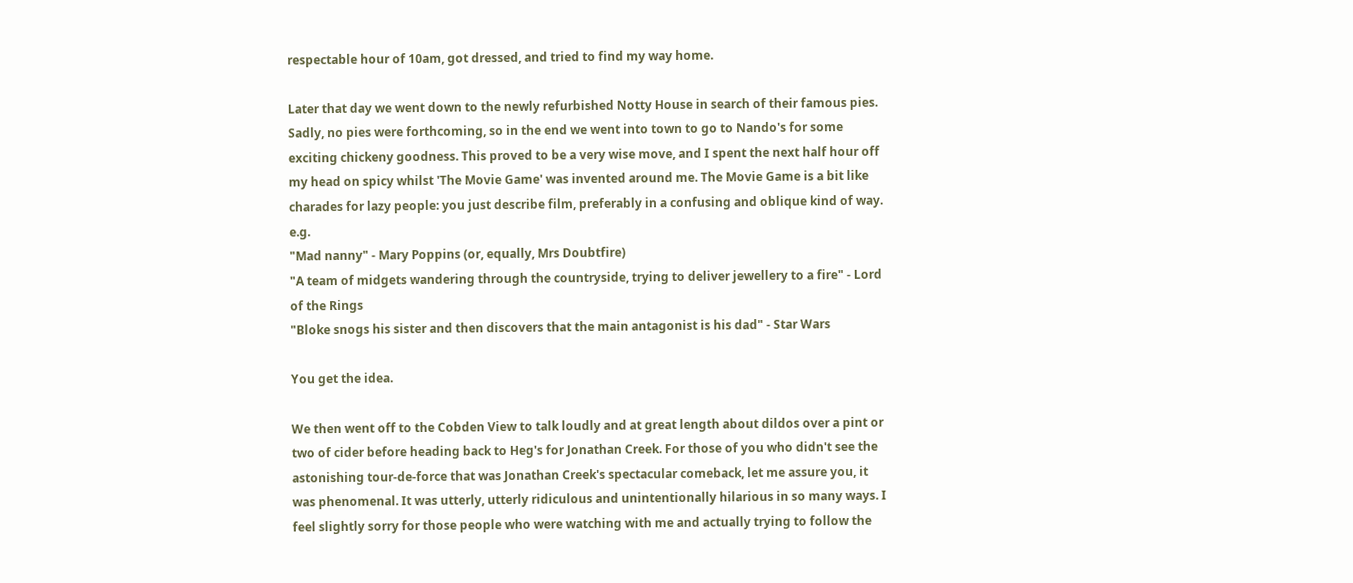respectable hour of 10am, got dressed, and tried to find my way home.

Later that day we went down to the newly refurbished Notty House in search of their famous pies. Sadly, no pies were forthcoming, so in the end we went into town to go to Nando's for some exciting chickeny goodness. This proved to be a very wise move, and I spent the next half hour off my head on spicy whilst 'The Movie Game' was invented around me. The Movie Game is a bit like charades for lazy people: you just describe film, preferably in a confusing and oblique kind of way. e.g.
"Mad nanny" - Mary Poppins (or, equally, Mrs Doubtfire)
"A team of midgets wandering through the countryside, trying to deliver jewellery to a fire" - Lord of the Rings
"Bloke snogs his sister and then discovers that the main antagonist is his dad" - Star Wars

You get the idea.

We then went off to the Cobden View to talk loudly and at great length about dildos over a pint or two of cider before heading back to Heg's for Jonathan Creek. For those of you who didn't see the astonishing tour-de-force that was Jonathan Creek's spectacular comeback, let me assure you, it was phenomenal. It was utterly, utterly ridiculous and unintentionally hilarious in so many ways. I feel slightly sorry for those people who were watching with me and actually trying to follow the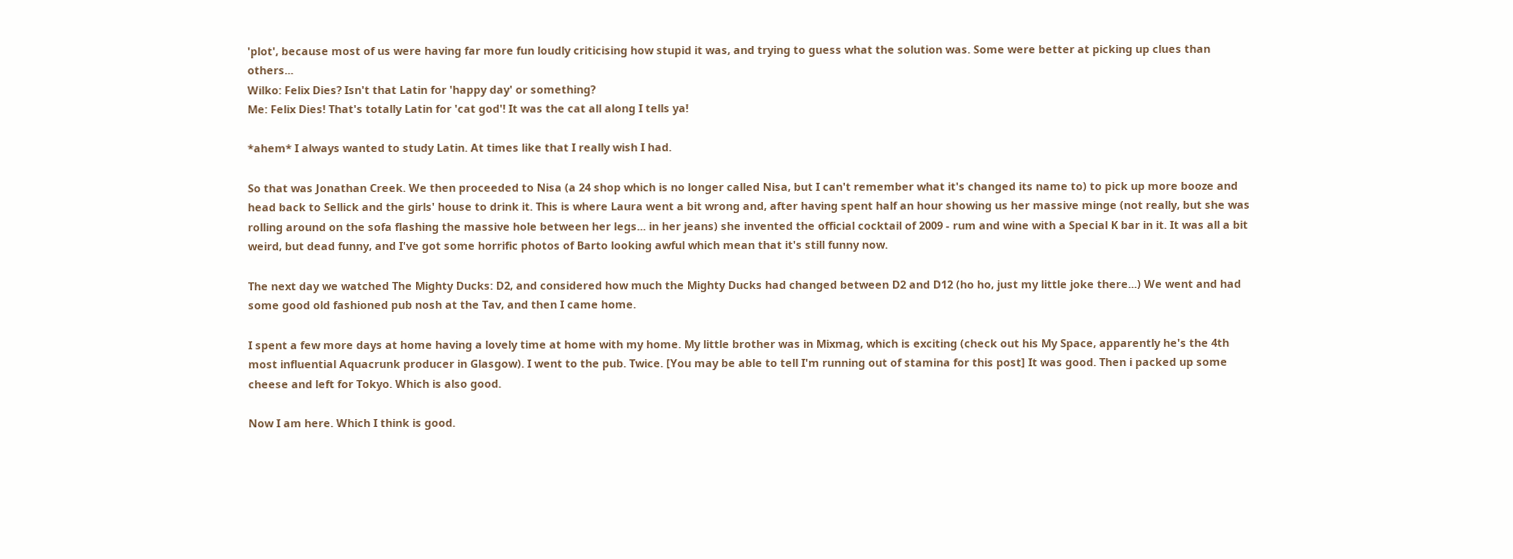'plot', because most of us were having far more fun loudly criticising how stupid it was, and trying to guess what the solution was. Some were better at picking up clues than others...
Wilko: Felix Dies? Isn't that Latin for 'happy day' or something?
Me: Felix Dies! That's totally Latin for 'cat god'! It was the cat all along I tells ya!

*ahem* I always wanted to study Latin. At times like that I really wish I had.

So that was Jonathan Creek. We then proceeded to Nisa (a 24 shop which is no longer called Nisa, but I can't remember what it's changed its name to) to pick up more booze and head back to Sellick and the girls' house to drink it. This is where Laura went a bit wrong and, after having spent half an hour showing us her massive minge (not really, but she was rolling around on the sofa flashing the massive hole between her legs... in her jeans) she invented the official cocktail of 2009 - rum and wine with a Special K bar in it. It was all a bit weird, but dead funny, and I've got some horrific photos of Barto looking awful which mean that it's still funny now.

The next day we watched The Mighty Ducks: D2, and considered how much the Mighty Ducks had changed between D2 and D12 (ho ho, just my little joke there...) We went and had some good old fashioned pub nosh at the Tav, and then I came home.

I spent a few more days at home having a lovely time at home with my home. My little brother was in Mixmag, which is exciting (check out his My Space, apparently he's the 4th most influential Aquacrunk producer in Glasgow). I went to the pub. Twice. [You may be able to tell I'm running out of stamina for this post] It was good. Then i packed up some cheese and left for Tokyo. Which is also good.

Now I am here. Which I think is good.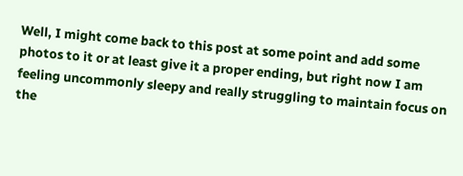Well, I might come back to this post at some point and add some photos to it or at least give it a proper ending, but right now I am feeling uncommonly sleepy and really struggling to maintain focus on the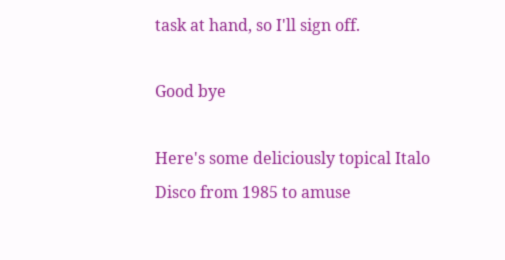task at hand, so I'll sign off.

Good bye

Here's some deliciously topical Italo Disco from 1985 to amuse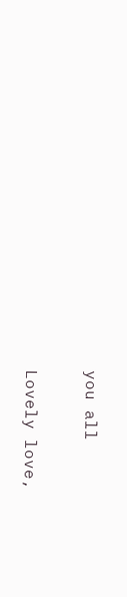you all

Lovely love,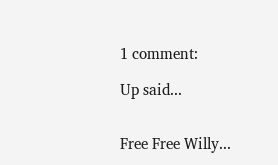1 comment:

Up said...


Free Free Willy...